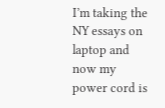I’m taking the NY essays on laptop and now my power cord is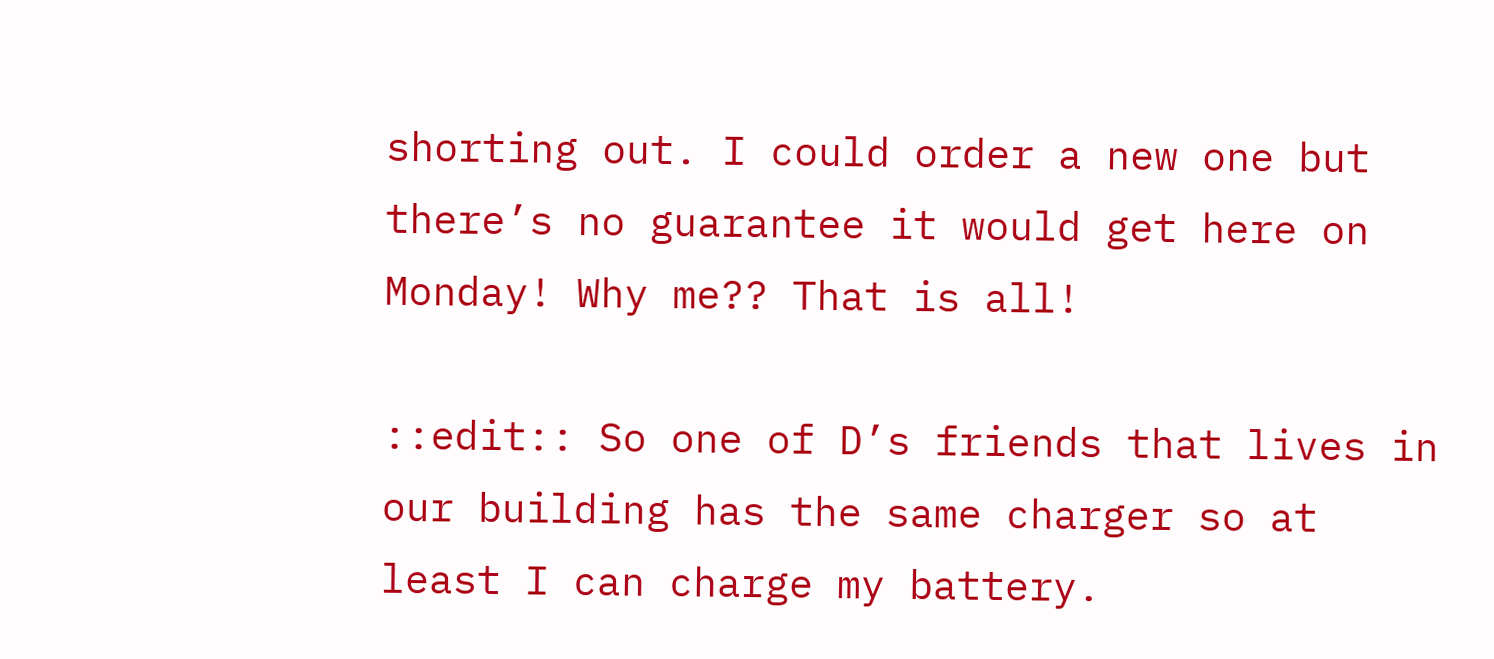shorting out. I could order a new one but there’s no guarantee it would get here on Monday! Why me?? That is all!

::edit:: So one of D’s friends that lives in our building has the same charger so at least I can charge my battery.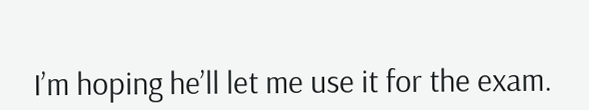I’m hoping he’ll let me use it for the exam.